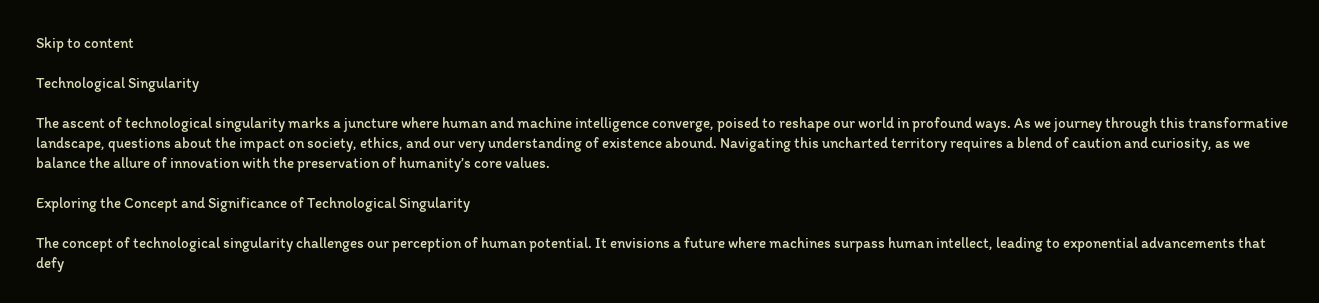Skip to content

Technological Singularity

The ascent of technological singularity marks a juncture where human and machine intelligence converge, poised to reshape our world in profound ways. As we journey through this transformative landscape, questions about the impact on society, ethics, and our very understanding of existence abound. Navigating this uncharted territory requires a blend of caution and curiosity, as we balance the allure of innovation with the preservation of humanity’s core values.

Exploring the Concept and Significance of Technological Singularity

The concept of technological singularity challenges our perception of human potential. It envisions a future where machines surpass human intellect, leading to exponential advancements that defy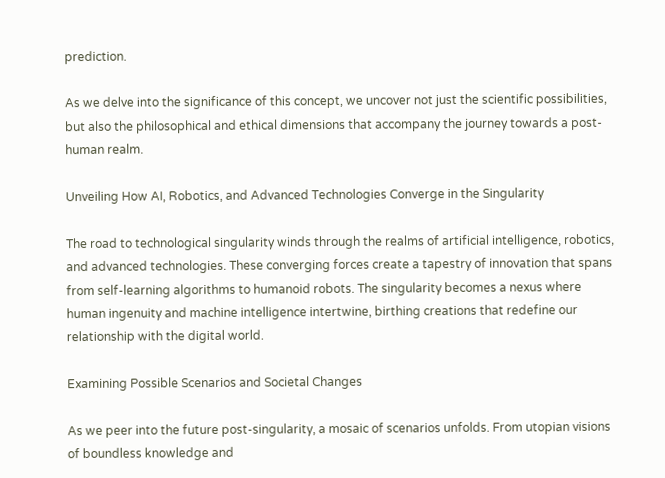prediction.

As we delve into the significance of this concept, we uncover not just the scientific possibilities, but also the philosophical and ethical dimensions that accompany the journey towards a post-human realm.

Unveiling How AI, Robotics, and Advanced Technologies Converge in the Singularity

The road to technological singularity winds through the realms of artificial intelligence, robotics, and advanced technologies. These converging forces create a tapestry of innovation that spans from self-learning algorithms to humanoid robots. The singularity becomes a nexus where human ingenuity and machine intelligence intertwine, birthing creations that redefine our relationship with the digital world.

Examining Possible Scenarios and Societal Changes

As we peer into the future post-singularity, a mosaic of scenarios unfolds. From utopian visions of boundless knowledge and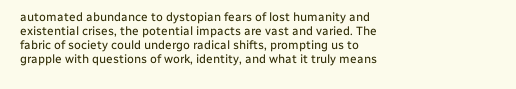automated abundance to dystopian fears of lost humanity and existential crises, the potential impacts are vast and varied. The fabric of society could undergo radical shifts, prompting us to grapple with questions of work, identity, and what it truly means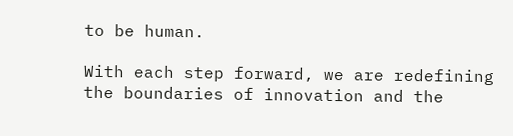to be human.

With each step forward, we are redefining the boundaries of innovation and the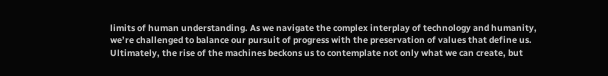limits of human understanding. As we navigate the complex interplay of technology and humanity, we’re challenged to balance our pursuit of progress with the preservation of values that define us. Ultimately, the rise of the machines beckons us to contemplate not only what we can create, but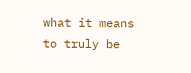what it means to truly be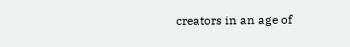creators in an age of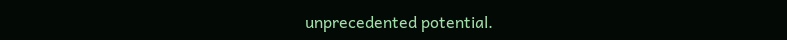unprecedented potential.